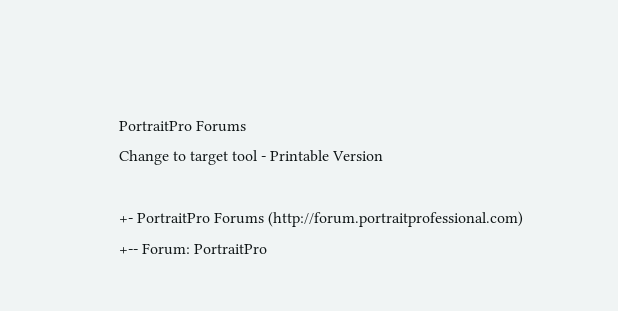PortraitPro Forums
Change to target tool - Printable Version

+- PortraitPro Forums (http://forum.portraitprofessional.com)
+-- Forum: PortraitPro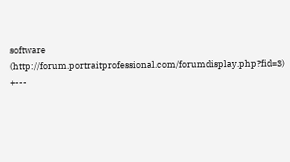software (http://forum.portraitprofessional.com/forumdisplay.php?fid=3)
+---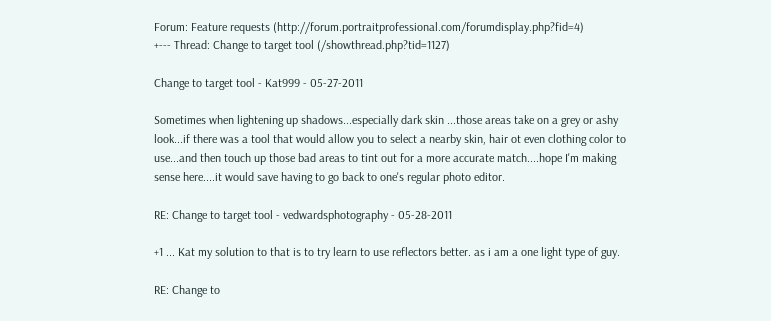Forum: Feature requests (http://forum.portraitprofessional.com/forumdisplay.php?fid=4)
+--- Thread: Change to target tool (/showthread.php?tid=1127)

Change to target tool - Kat999 - 05-27-2011

Sometimes when lightening up shadows...especially dark skin ...those areas take on a grey or ashy look...if there was a tool that would allow you to select a nearby skin, hair ot even clothing color to use...and then touch up those bad areas to tint out for a more accurate match....hope I'm making sense here....it would save having to go back to one's regular photo editor.

RE: Change to target tool - vedwardsphotography - 05-28-2011

+1 ... Kat my solution to that is to try learn to use reflectors better. as i am a one light type of guy.

RE: Change to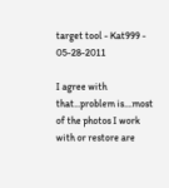target tool - Kat999 - 05-28-2011

I agree with that...problem is....most of the photos I work with or restore are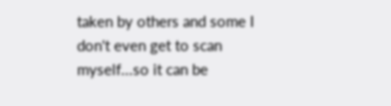taken by others and some I don't even get to scan myself...so it can be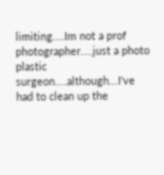limiting....Im not a prof photographer....just a photo plastic surgeon....although...I've had to clean up the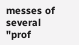messes of several "prof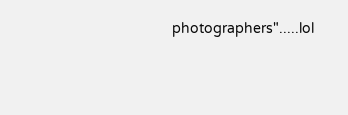photographers".....lol